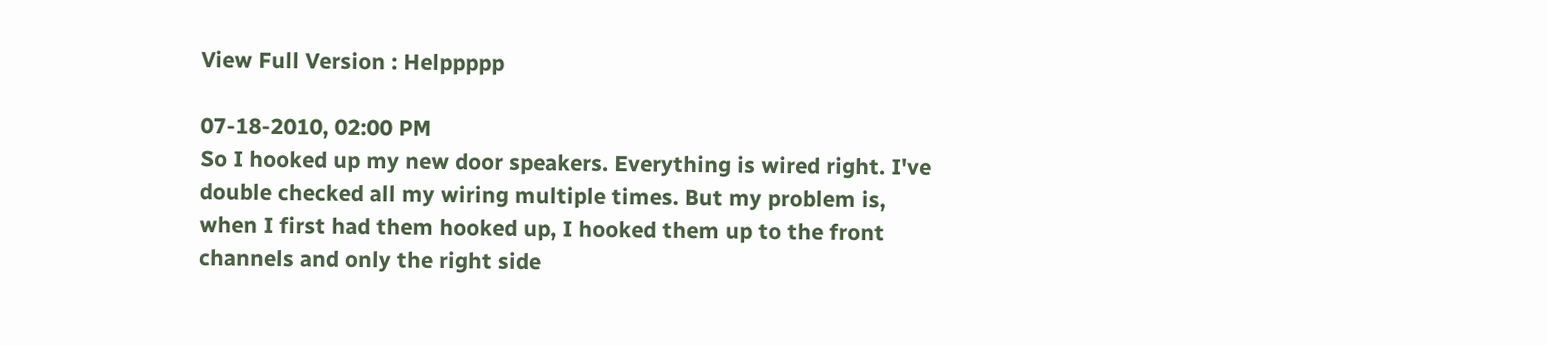View Full Version : Helppppp

07-18-2010, 02:00 PM
So I hooked up my new door speakers. Everything is wired right. I've double checked all my wiring multiple times. But my problem is, when I first had them hooked up, I hooked them up to the front channels and only the right side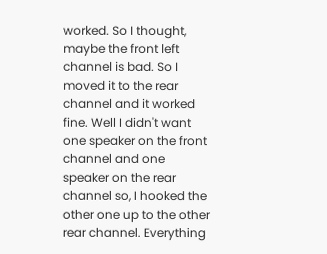worked. So I thought, maybe the front left channel is bad. So I moved it to the rear channel and it worked fine. Well I didn't want one speaker on the front channel and one speaker on the rear channel so, I hooked the other one up to the other rear channel. Everything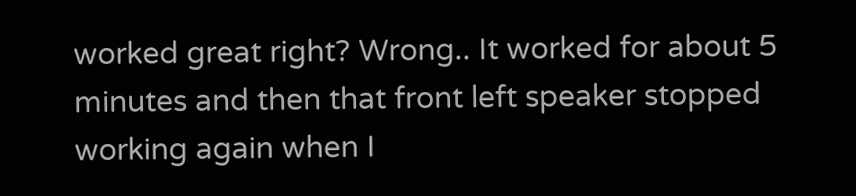worked great right? Wrong.. It worked for about 5 minutes and then that front left speaker stopped working again when I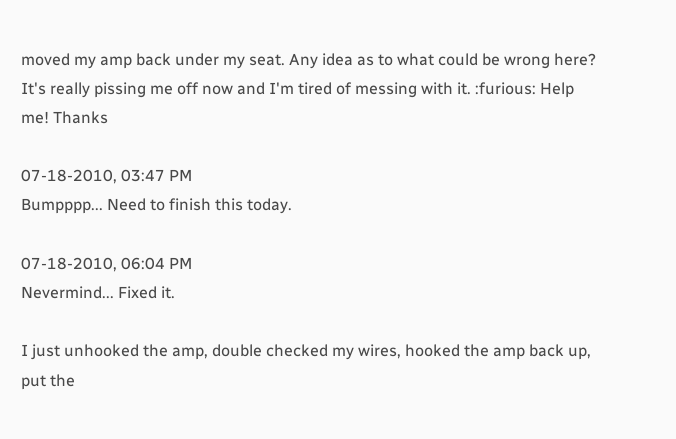moved my amp back under my seat. Any idea as to what could be wrong here? It's really pissing me off now and I'm tired of messing with it. :furious: Help me! Thanks

07-18-2010, 03:47 PM
Bumpppp... Need to finish this today.

07-18-2010, 06:04 PM
Nevermind... Fixed it.

I just unhooked the amp, double checked my wires, hooked the amp back up, put the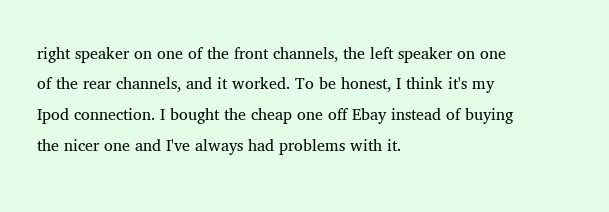right speaker on one of the front channels, the left speaker on one of the rear channels, and it worked. To be honest, I think it's my Ipod connection. I bought the cheap one off Ebay instead of buying the nicer one and I've always had problems with it.